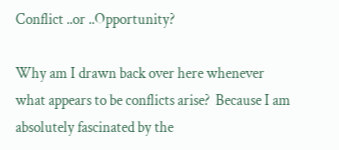Conflict ..or ..Opportunity?

Why am I drawn back over here whenever what appears to be conflicts arise?  Because I am absolutely fascinated by the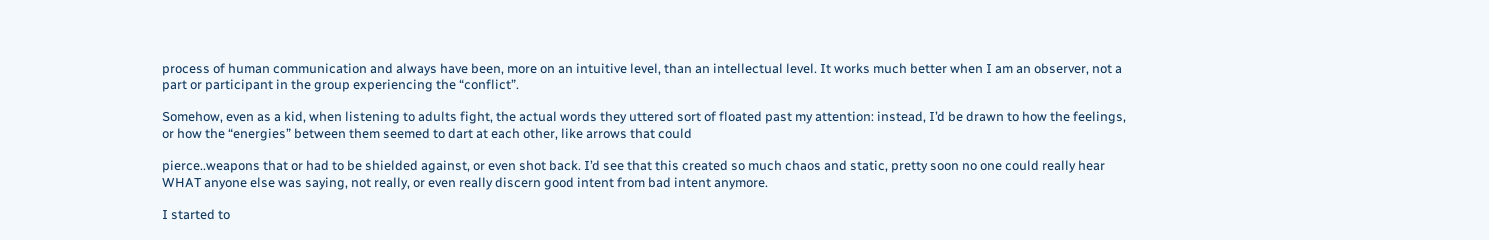process of human communication and always have been, more on an intuitive level, than an intellectual level. It works much better when I am an observer, not a part or participant in the group experiencing the “conflict”.

Somehow, even as a kid, when listening to adults fight, the actual words they uttered sort of floated past my attention: instead, I’d be drawn to how the feelings, or how the “energies” between them seemed to dart at each other, like arrows that could

pierce..weapons that or had to be shielded against, or even shot back. I’d see that this created so much chaos and static, pretty soon no one could really hear WHAT anyone else was saying, not really, or even really discern good intent from bad intent anymore.

I started to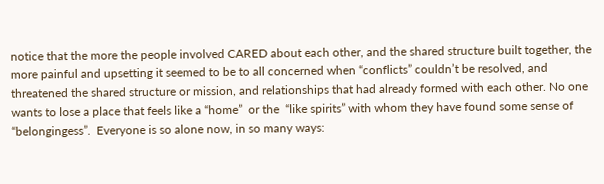notice that the more the people involved CARED about each other, and the shared structure built together, the more painful and upsetting it seemed to be to all concerned when “conflicts” couldn’t be resolved, and threatened the shared structure or mission, and relationships that had already formed with each other. No one wants to lose a place that feels like a “home”  or the  “like spirits” with whom they have found some sense of “belongingess”.  Everyone is so alone now, in so many ways: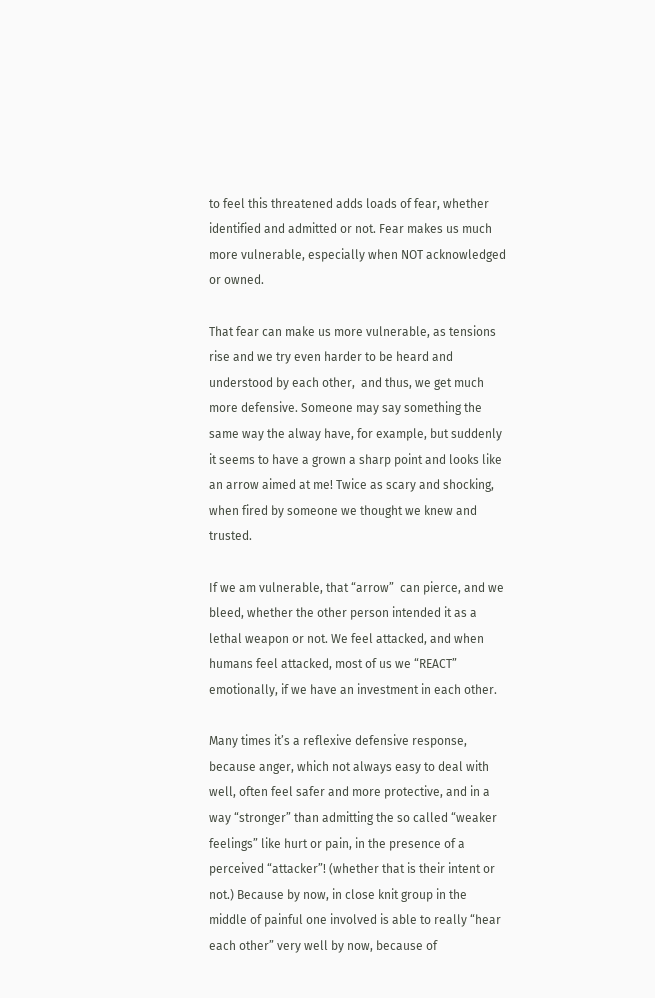to feel this threatened adds loads of fear, whether identified and admitted or not. Fear makes us much more vulnerable, especially when NOT acknowledged or owned.

That fear can make us more vulnerable, as tensions rise and we try even harder to be heard and understood by each other,  and thus, we get much more defensive. Someone may say something the same way the alway have, for example, but suddenly it seems to have a grown a sharp point and looks like an arrow aimed at me! Twice as scary and shocking, when fired by someone we thought we knew and trusted.

If we am vulnerable, that “arrow”  can pierce, and we bleed, whether the other person intended it as a lethal weapon or not. We feel attacked, and when humans feel attacked, most of us we “REACT” emotionally, if we have an investment in each other.

Many times it’s a reflexive defensive response, because anger, which not always easy to deal with well, often feel safer and more protective, and in a way “stronger” than admitting the so called “weaker feelings” like hurt or pain, in the presence of a perceived “attacker”! (whether that is their intent or not.) Because by now, in close knit group in the middle of painful one involved is able to really “hear each other” very well by now, because of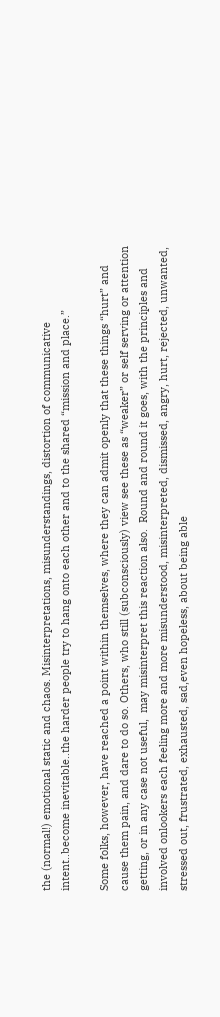the (normal!) emotional static and chaos. Misinterpretations, misunderstandings, distortion of communicative intent..become inevitable..the harder people try to hang onto each other and to the shared “mission and place.”

Some folks, however, have reached a point within themselves, where they can admit openly that these things “hurt” and cause them pain, and dare to do so. Others, who still (subconsciously) view see these as “weaker” or self serving or attention getting, or in any case not useful,  may misinterpret this reaction also.  Round and round it goes, with the principles and involved onlookers each feeling more and more misunderstood, misinterpreted, dismissed, angry, hurt, rejected, unwanted, stressed out, frustrated, exhausted, sad,even hopeless, about being able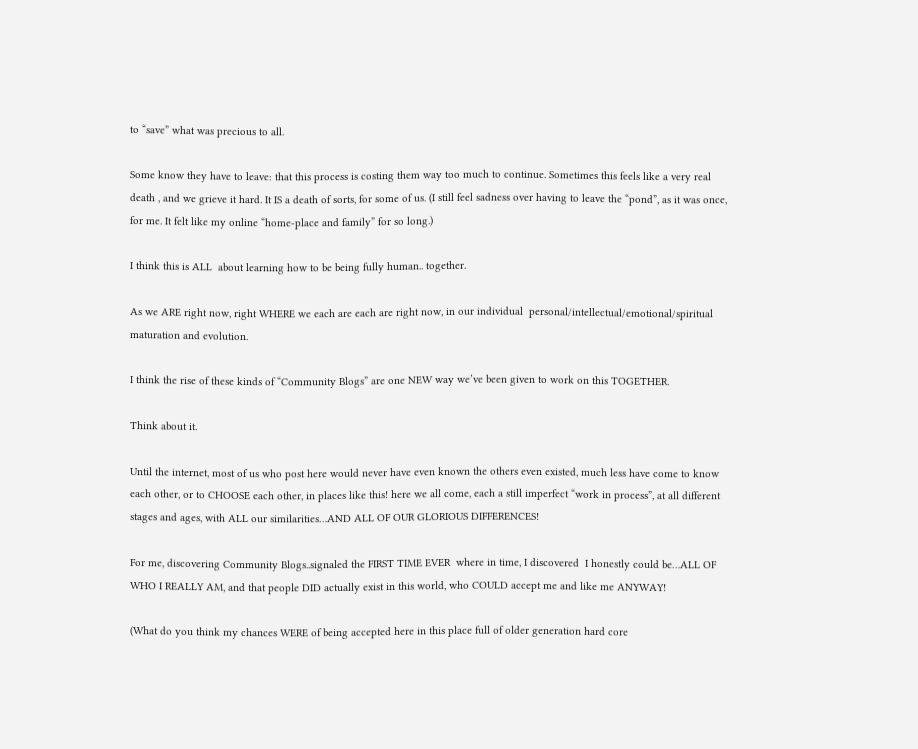to “save” what was precious to all.

Some know they have to leave: that this process is costing them way too much to continue. Sometimes this feels like a very real death , and we grieve it hard. It IS a death of sorts, for some of us. (I still feel sadness over having to leave the “pond”, as it was once, for me. It felt like my online “home-place and family” for so long.)

I think this is ALL  about learning how to be being fully human.. together.

As we ARE right now, right WHERE we each are each are right now, in our individual  personal/intellectual/emotional/spiritual maturation and evolution.

I think the rise of these kinds of “Community Blogs” are one NEW way we’ve been given to work on this TOGETHER.

Think about it.

Until the internet, most of us who post here would never have even known the others even existed, much less have come to know each other, or to CHOOSE each other, in places like this! here we all come, each a still imperfect “work in process”, at all different stages and ages, with ALL our similarities…AND ALL OF OUR GLORIOUS DIFFERENCES!

For me, discovering Community Blogs..signaled the FIRST TIME EVER  where in time, I discovered  I honestly could be…ALL OF WHO I REALLY AM, and that people DID actually exist in this world, who COULD accept me and like me ANYWAY!

(What do you think my chances WERE of being accepted here in this place full of older generation hard core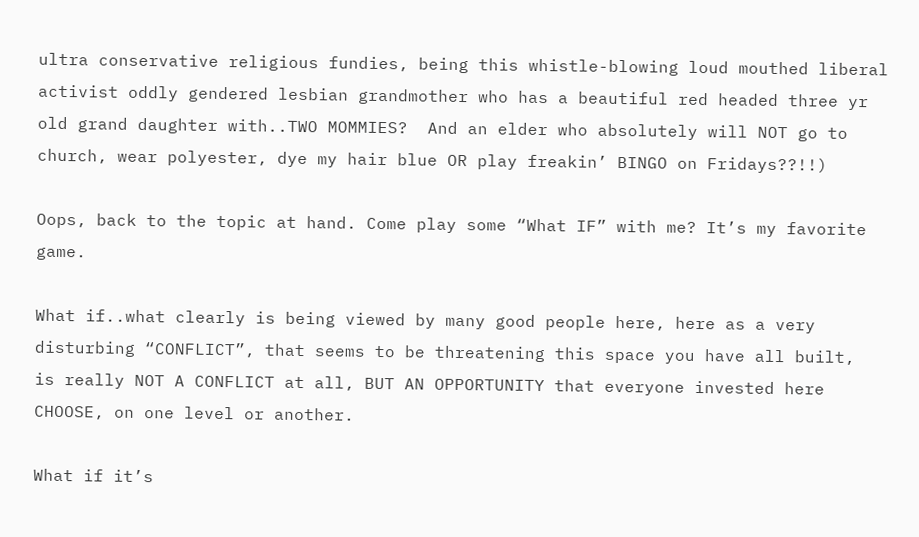ultra conservative religious fundies, being this whistle-blowing loud mouthed liberal activist oddly gendered lesbian grandmother who has a beautiful red headed three yr old grand daughter with..TWO MOMMIES?  And an elder who absolutely will NOT go to church, wear polyester, dye my hair blue OR play freakin’ BINGO on Fridays??!!)

Oops, back to the topic at hand. Come play some “What IF” with me? It’s my favorite game.

What if..what clearly is being viewed by many good people here, here as a very disturbing “CONFLICT”, that seems to be threatening this space you have all built,  is really NOT A CONFLICT at all, BUT AN OPPORTUNITY that everyone invested here CHOOSE, on one level or another.

What if it’s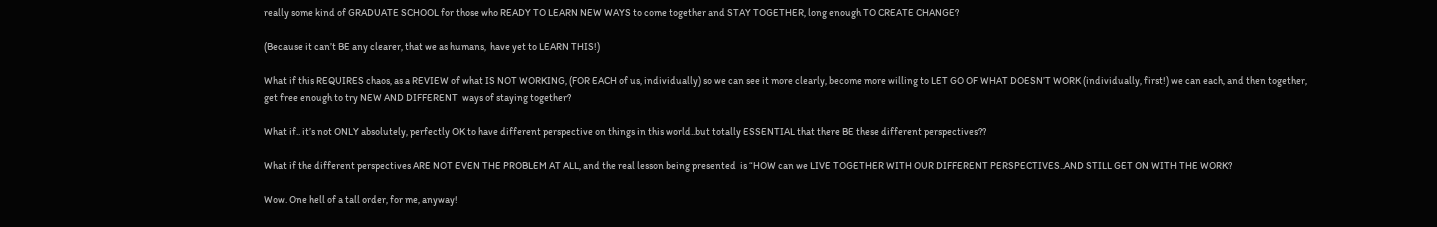really some kind of GRADUATE SCHOOL for those who READY TO LEARN NEW WAYS to come together and STAY TOGETHER, long enough TO CREATE CHANGE?

(Because it can’t BE any clearer, that we as humans,  have yet to LEARN THIS!)

What if this REQUIRES chaos, as a REVIEW of what IS NOT WORKING, (FOR EACH of us, individually) so we can see it more clearly, become more willing to LET GO OF WHAT DOESN’T WORK (individually, first!) we can each, and then together, get free enough to try NEW AND DIFFERENT  ways of staying together?

What if.. it’s not ONLY absolutely, perfectly OK to have different perspective on things in this world..but totally ESSENTIAL that there BE these different perspectives??

What if the different perspectives ARE NOT EVEN THE PROBLEM AT ALL, and the real lesson being presented  is “HOW can we LIVE TOGETHER WITH OUR DIFFERENT PERSPECTIVES..AND STILL GET ON WITH THE WORK?

Wow. One hell of a tall order, for me, anyway!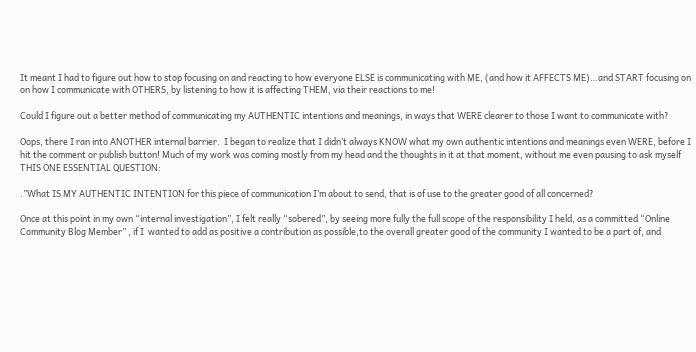It meant I had to figure out how to stop focusing on and reacting to how everyone ELSE is communicating with ME, (and how it AFFECTS ME)…and START focusing on on how I communicate with OTHERS, by listening to how it is affecting THEM, via their reactions to me!

Could I figure out a better method of communicating my AUTHENTIC intentions and meanings, in ways that WERE clearer to those I want to communicate with?

Oops, there I ran into ANOTHER internal barrier.  I began to realize that I didn’t always KNOW what my own authentic intentions and meanings even WERE, before I hit the comment or publish button! Much of my work was coming mostly from my head and the thoughts in it at that moment, without me even pausing to ask myself THIS ONE ESSENTIAL QUESTION:

.”What IS MY AUTHENTIC INTENTION for this piece of communication I’m about to send, that is of use to the greater good of all concerned?

Once at this point in my own “internal investigation”, I felt really “sobered”, by seeing more fully the full scope of the responsibility I held, as a committed “Online Community Blog Member” , if I  wanted to add as positive a contribution as possible,to the overall greater good of the community I wanted to be a part of, and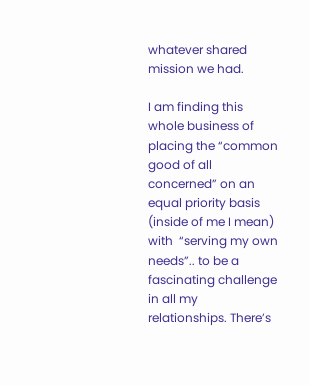whatever shared mission we had.

I am finding this whole business of placing the “common good of all concerned” on an equal priority basis (inside of me I mean)  with  “serving my own needs”.. to be a fascinating challenge in all my relationships. There’s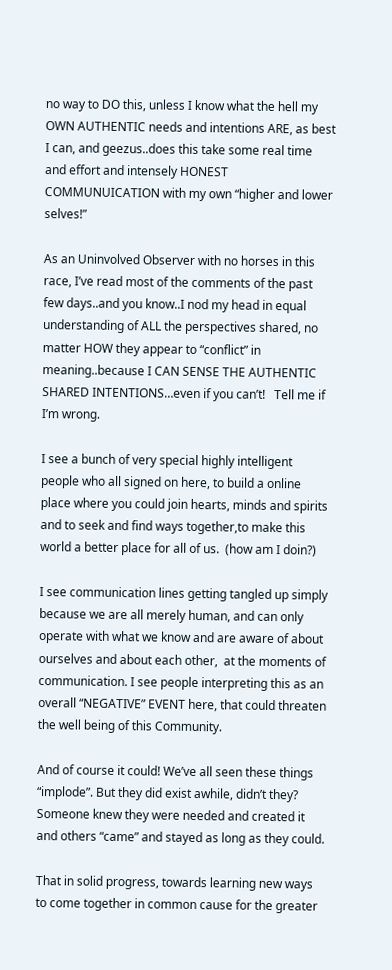no way to DO this, unless I know what the hell my OWN AUTHENTIC needs and intentions ARE, as best I can, and geezus..does this take some real time and effort and intensely HONEST COMMUNUICATION with my own “higher and lower selves!”

As an Uninvolved Observer with no horses in this race, I’ve read most of the comments of the past few days..and you know..I nod my head in equal understanding of ALL the perspectives shared, no matter HOW they appear to “conflict” in meaning..because I CAN SENSE THE AUTHENTIC SHARED INTENTIONS…even if you can’t!   Tell me if I’m wrong.

I see a bunch of very special highly intelligent  people who all signed on here, to build a online place where you could join hearts, minds and spirits and to seek and find ways together,to make this world a better place for all of us.  (how am I doin?)

I see communication lines getting tangled up simply because we are all merely human, and can only operate with what we know and are aware of about ourselves and about each other,  at the moments of communication. I see people interpreting this as an overall “NEGATIVE” EVENT here, that could threaten the well being of this Community.

And of course it could! We’ve all seen these things “implode”. But they did exist awhile, didn’t they?  Someone knew they were needed and created it and others “came” and stayed as long as they could.

That in solid progress, towards learning new ways to come together in common cause for the greater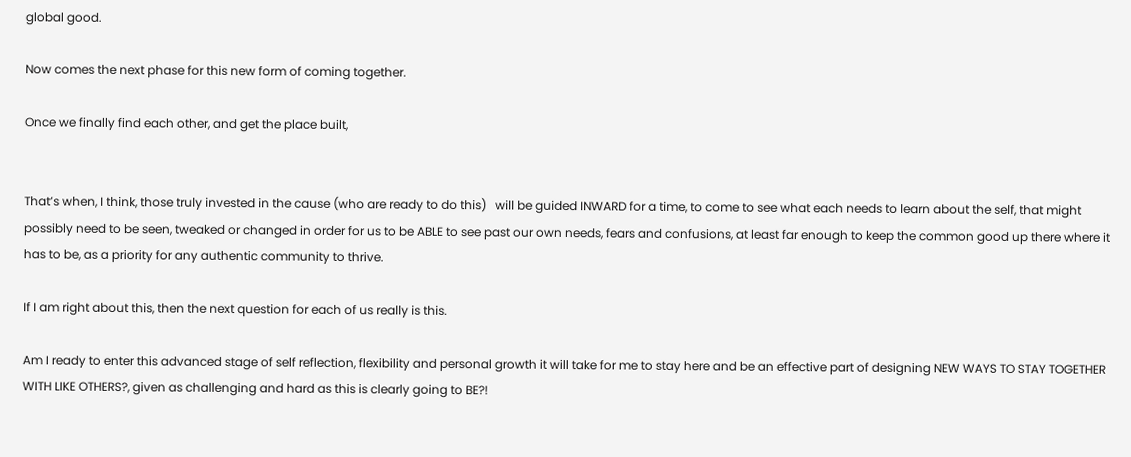global good.

Now comes the next phase for this new form of coming together.

Once we finally find each other, and get the place built,


That’s when, I think, those truly invested in the cause (who are ready to do this)   will be guided INWARD for a time, to come to see what each needs to learn about the self, that might possibly need to be seen, tweaked or changed in order for us to be ABLE to see past our own needs, fears and confusions, at least far enough to keep the common good up there where it has to be, as a priority for any authentic community to thrive.

If I am right about this, then the next question for each of us really is this.

Am I ready to enter this advanced stage of self reflection, flexibility and personal growth it will take for me to stay here and be an effective part of designing NEW WAYS TO STAY TOGETHER WITH LIKE OTHERS?, given as challenging and hard as this is clearly going to BE?!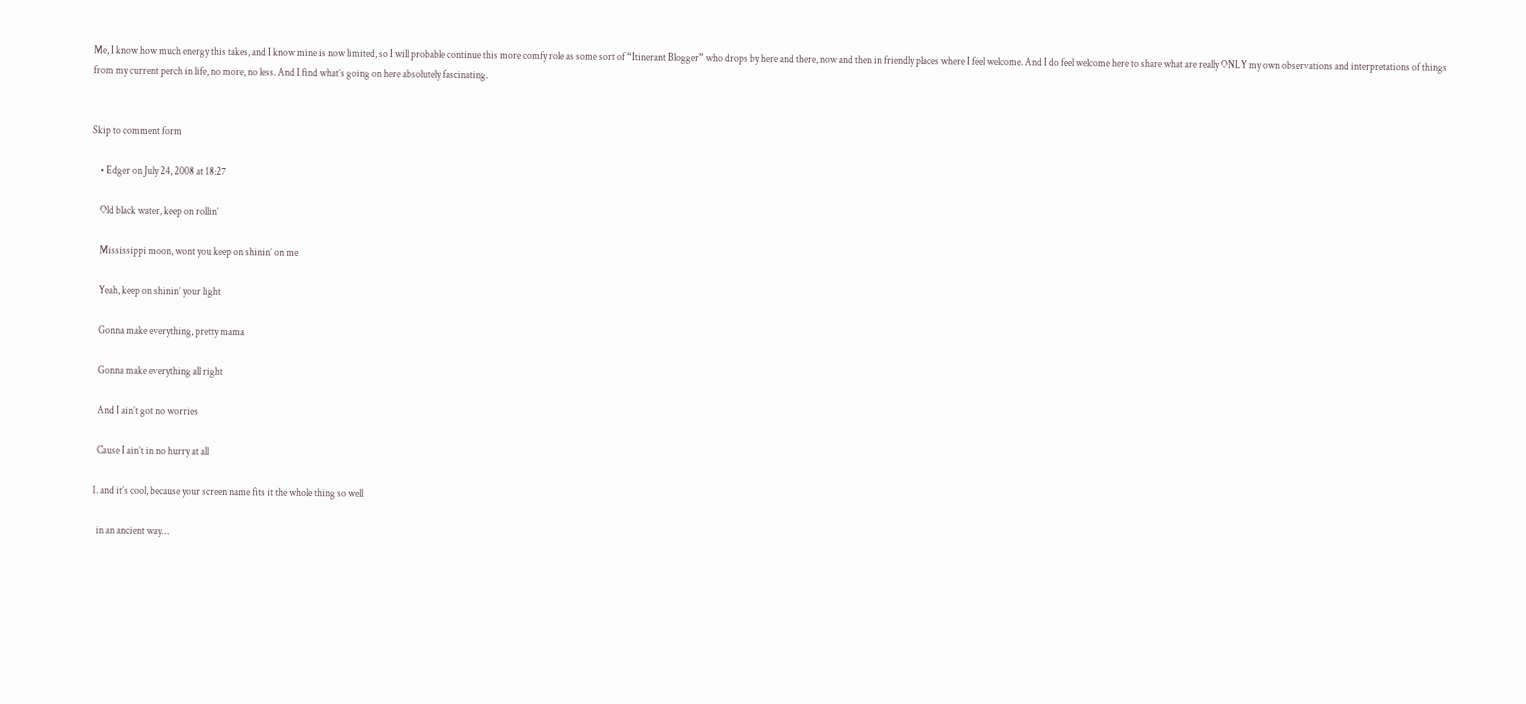Me, I know how much energy this takes, and I know mine is now limited, so I will probable continue this more comfy role as some sort of “Itinerant Blogger” who drops by here and there, now and then in friendly places where I feel welcome. And I do feel welcome here to share what are really ONLY my own observations and interpretations of things from my current perch in life, no more, no less. And I find what’s going on here absolutely fascinating.


Skip to comment form

    • Edger on July 24, 2008 at 18:27

    Old black water, keep on rollin’

    Mississippi moon, wont you keep on shinin’ on me

    Yeah, keep on shinin’ your light

    Gonna make everything, pretty mama

    Gonna make everything all right

    And I ain’t got no worries

    Cause I ain’t in no hurry at all

  1. and it’s cool, because your screen name fits it the whole thing so well

    in an ancient way…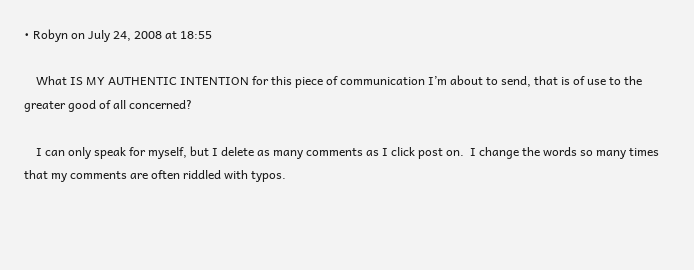• Robyn on July 24, 2008 at 18:55

    What IS MY AUTHENTIC INTENTION for this piece of communication I’m about to send, that is of use to the greater good of all concerned?

    I can only speak for myself, but I delete as many comments as I click post on.  I change the words so many times that my comments are often riddled with typos.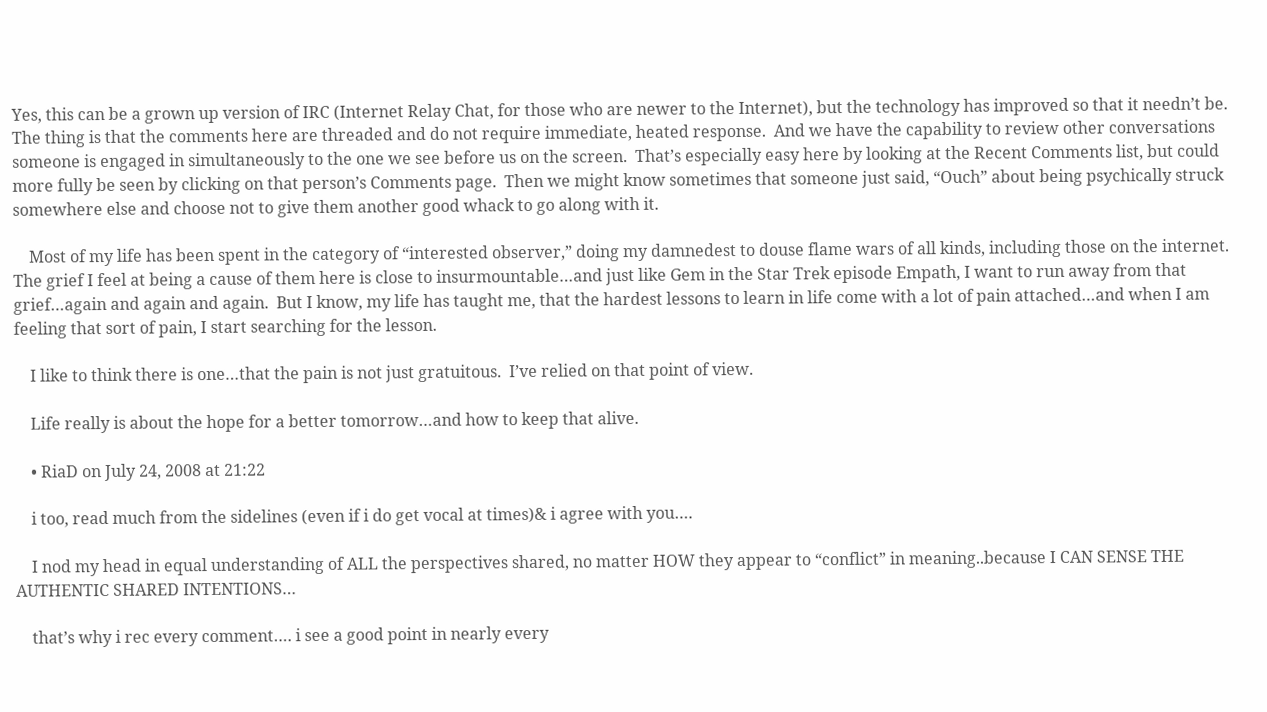Yes, this can be a grown up version of IRC (Internet Relay Chat, for those who are newer to the Internet), but the technology has improved so that it needn’t be.  The thing is that the comments here are threaded and do not require immediate, heated response.  And we have the capability to review other conversations someone is engaged in simultaneously to the one we see before us on the screen.  That’s especially easy here by looking at the Recent Comments list, but could more fully be seen by clicking on that person’s Comments page.  Then we might know sometimes that someone just said, “Ouch” about being psychically struck somewhere else and choose not to give them another good whack to go along with it.

    Most of my life has been spent in the category of “interested observer,” doing my damnedest to douse flame wars of all kinds, including those on the internet.  The grief I feel at being a cause of them here is close to insurmountable…and just like Gem in the Star Trek episode Empath, I want to run away from that grief…again and again and again.  But I know, my life has taught me, that the hardest lessons to learn in life come with a lot of pain attached…and when I am feeling that sort of pain, I start searching for the lesson.

    I like to think there is one…that the pain is not just gratuitous.  I’ve relied on that point of view.

    Life really is about the hope for a better tomorrow…and how to keep that alive.

    • RiaD on July 24, 2008 at 21:22

    i too, read much from the sidelines (even if i do get vocal at times)& i agree with you….

    I nod my head in equal understanding of ALL the perspectives shared, no matter HOW they appear to “conflict” in meaning..because I CAN SENSE THE AUTHENTIC SHARED INTENTIONS…

    that’s why i rec every comment…. i see a good point in nearly every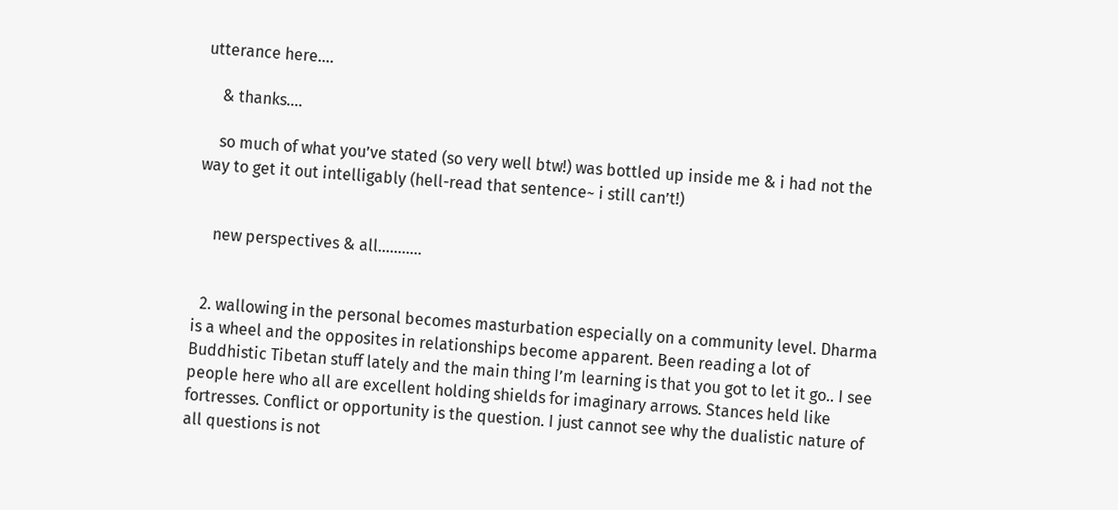utterance here….

    & thanks….

    so much of what you’ve stated (so very well btw!) was bottled up inside me & i had not the way to get it out intelligably (hell-read that sentence~ i still can’t!)


    new perspectives & all………..


  2. wallowing in the personal becomes masturbation especially on a community level. Dharma is a wheel and the opposites in relationships become apparent. Been reading a lot of Buddhistic Tibetan stuff lately and the main thing I’m learning is that you got to let it go.. I see people here who all are excellent holding shields for imaginary arrows. Stances held like fortresses. Conflict or opportunity is the question. I just cannot see why the dualistic nature of all questions is not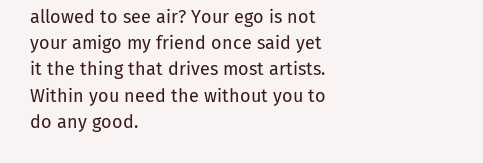allowed to see air? Your ego is not your amigo my friend once said yet it the thing that drives most artists. Within you need the without you to do any good.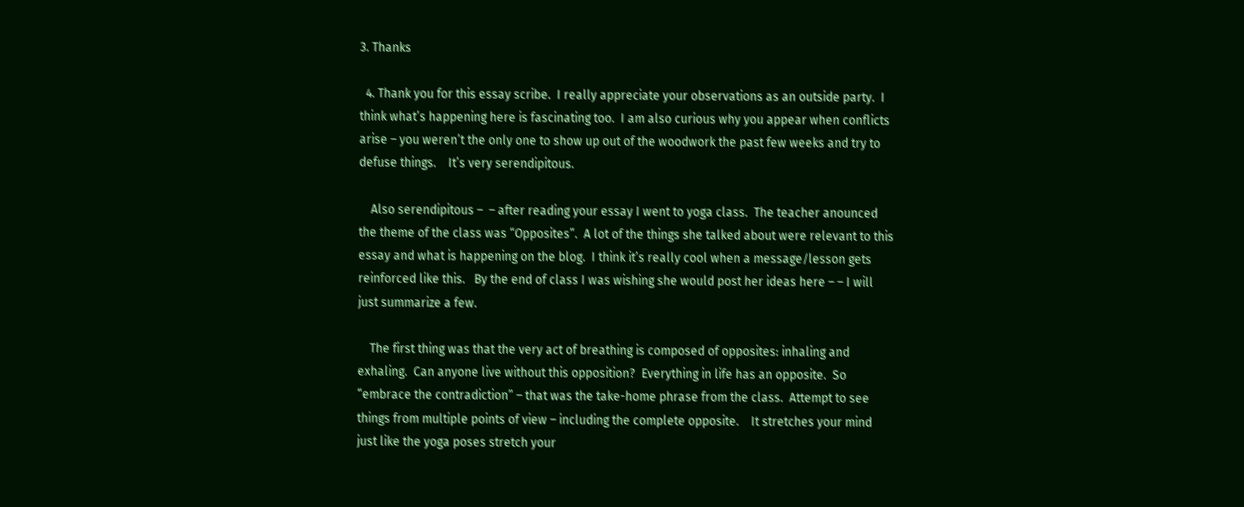3. Thanks

  4. Thank you for this essay scribe.  I really appreciate your observations as an outside party.  I think what’s happening here is fascinating too.  I am also curious why you appear when conflicts arise – you weren’t the only one to show up out of the woodwork the past few weeks and try to defuse things.    It’s very serendipitous.

    Also serendipitous –  – after reading your essay I went to yoga class.  The teacher anounced the theme of the class was “Opposites”.  A lot of the things she talked about were relevant to this essay and what is happening on the blog.  I think it’s really cool when a message/lesson gets reinforced like this.   By the end of class I was wishing she would post her ideas here – – I will just summarize a few.

    The first thing was that the very act of breathing is composed of opposites: inhaling and exhaling.  Can anyone live without this opposition?  Everything in life has an opposite.  So “embrace the contradiction” – that was the take-home phrase from the class.  Attempt to see things from multiple points of view – including the complete opposite.    It stretches your mind just like the yoga poses stretch your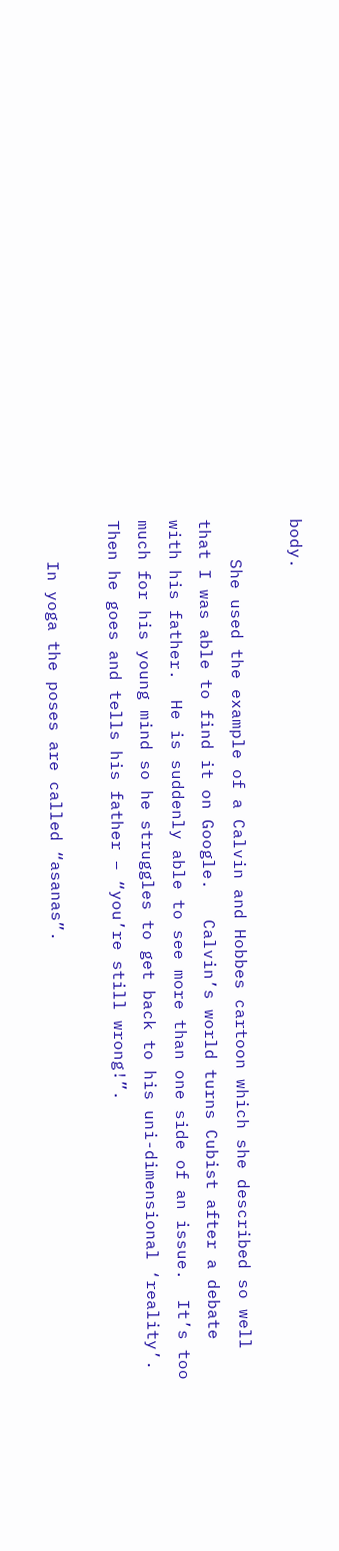body.

    She used the example of a Calvin and Hobbes cartoon which she described so well that I was able to find it on Google.   Calvin’s world turns Cubist after a debate with his father.  He is suddenly able to see more than one side of an issue.  It’s too much for his young mind so he struggles to get back to his uni-dimensional ‘reality’.  Then he goes and tells his father – “you’re still wrong!”.

    In yoga the poses are called “asanas”.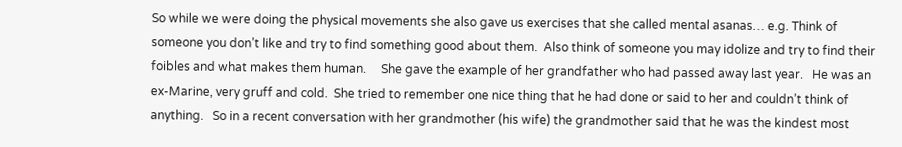So while we were doing the physical movements she also gave us exercises that she called mental asanas… e.g. Think of someone you don’t like and try to find something good about them.  Also think of someone you may idolize and try to find their foibles and what makes them human.     She gave the example of her grandfather who had passed away last year.   He was an ex-Marine, very gruff and cold.  She tried to remember one nice thing that he had done or said to her and couldn’t think of anything.   So in a recent conversation with her grandmother (his wife) the grandmother said that he was the kindest most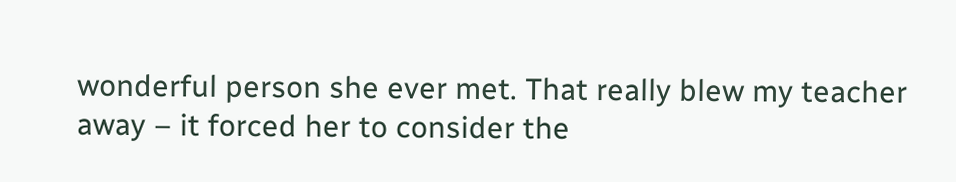wonderful person she ever met. That really blew my teacher away – it forced her to consider the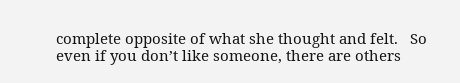complete opposite of what she thought and felt.   So even if you don’t like someone, there are others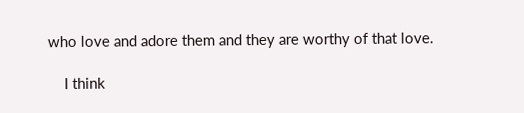who love and adore them and they are worthy of that love.

    I think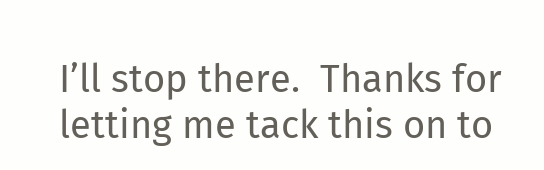I’ll stop there.  Thanks for letting me tack this on to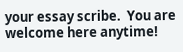your essay scribe.  You are welcome here anytime!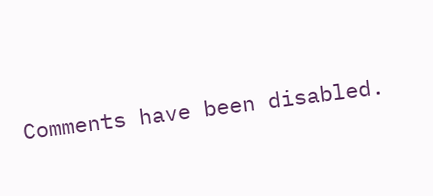Comments have been disabled.